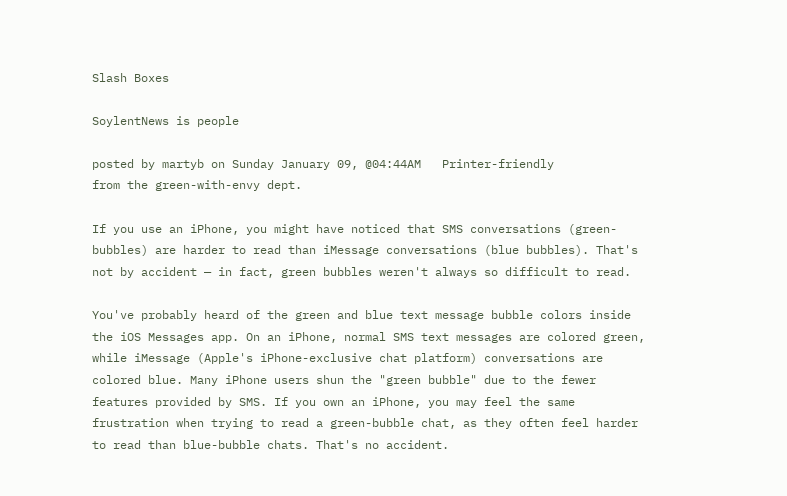Slash Boxes

SoylentNews is people

posted by martyb on Sunday January 09, @04:44AM   Printer-friendly
from the green-with-envy dept.

If you use an iPhone, you might have noticed that SMS conversations (green-bubbles) are harder to read than iMessage conversations (blue bubbles). That's not by accident — in fact, green bubbles weren't always so difficult to read.

You've probably heard of the green and blue text message bubble colors inside the iOS Messages app. On an iPhone, normal SMS text messages are colored green, while iMessage (Apple's iPhone-exclusive chat platform) conversations are colored blue. Many iPhone users shun the "green bubble" due to the fewer features provided by SMS. If you own an iPhone, you may feel the same frustration when trying to read a green-bubble chat, as they often feel harder to read than blue-bubble chats. That's no accident.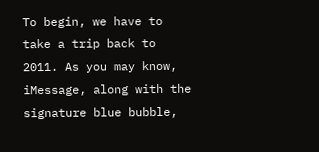To begin, we have to take a trip back to 2011. As you may know, iMessage, along with the signature blue bubble,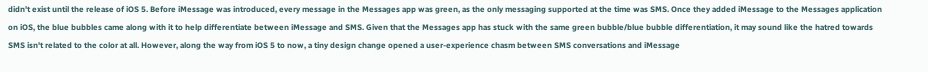didn't exist until the release of iOS 5. Before iMessage was introduced, every message in the Messages app was green, as the only messaging supported at the time was SMS. Once they added iMessage to the Messages application on iOS, the blue bubbles came along with it to help differentiate between iMessage and SMS. Given that the Messages app has stuck with the same green bubble/blue bubble differentiation, it may sound like the hatred towards SMS isn't related to the color at all. However, along the way from iOS 5 to now, a tiny design change opened a user-experience chasm between SMS conversations and iMessage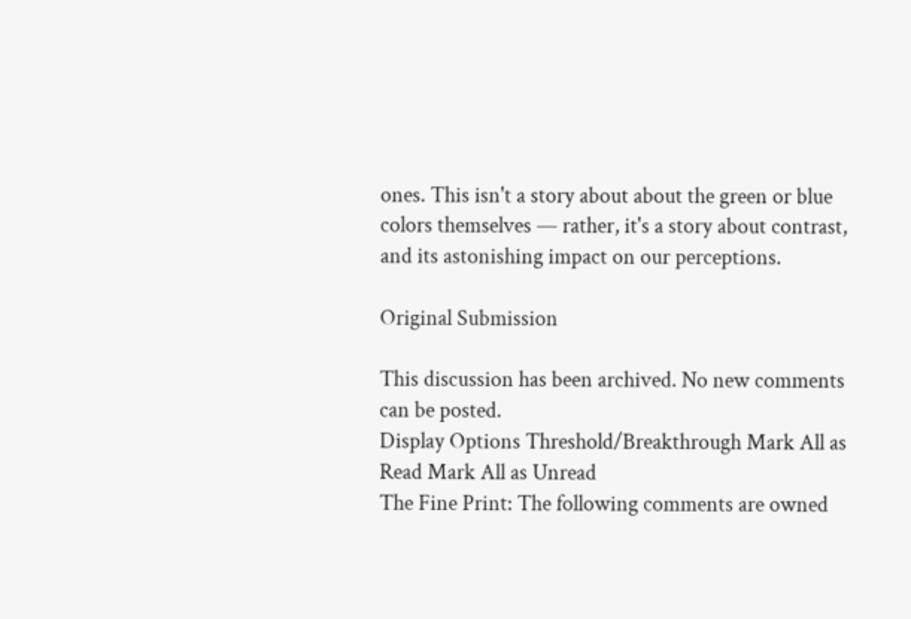ones. This isn't a story about about the green or blue colors themselves — rather, it's a story about contrast, and its astonishing impact on our perceptions.

Original Submission

This discussion has been archived. No new comments can be posted.
Display Options Threshold/Breakthrough Mark All as Read Mark All as Unread
The Fine Print: The following comments are owned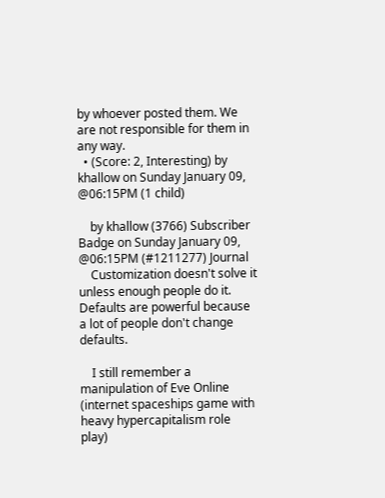by whoever posted them. We are not responsible for them in any way.
  • (Score: 2, Interesting) by khallow on Sunday January 09, @06:15PM (1 child)

    by khallow (3766) Subscriber Badge on Sunday January 09, @06:15PM (#1211277) Journal
    Customization doesn't solve it unless enough people do it. Defaults are powerful because a lot of people don't change defaults.

    I still remember a manipulation of Eve Online (internet spaceships game with heavy hypercapitalism role play)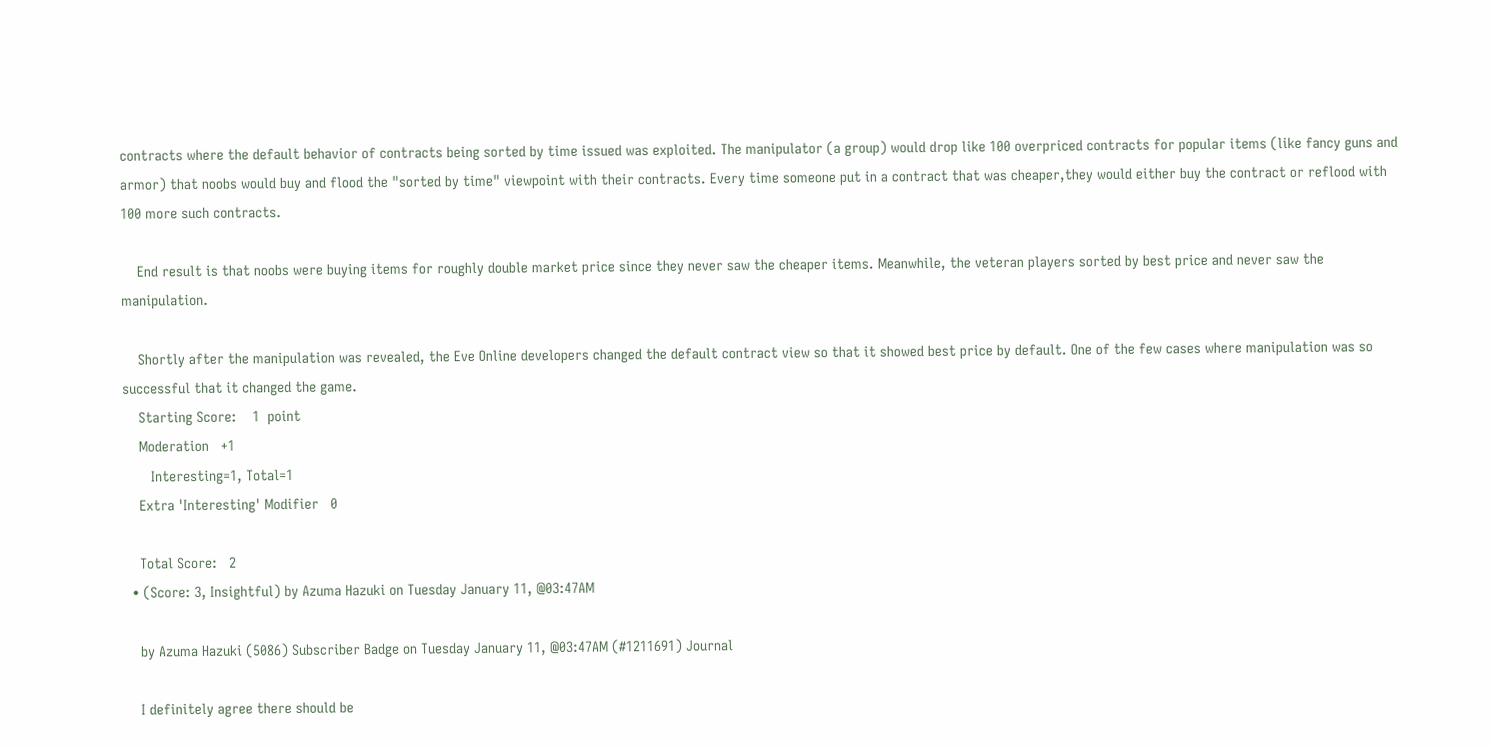contracts where the default behavior of contracts being sorted by time issued was exploited. The manipulator (a group) would drop like 100 overpriced contracts for popular items (like fancy guns and armor) that noobs would buy and flood the "sorted by time" viewpoint with their contracts. Every time someone put in a contract that was cheaper,they would either buy the contract or reflood with 100 more such contracts.

    End result is that noobs were buying items for roughly double market price since they never saw the cheaper items. Meanwhile, the veteran players sorted by best price and never saw the manipulation.

    Shortly after the manipulation was revealed, the Eve Online developers changed the default contract view so that it showed best price by default. One of the few cases where manipulation was so successful that it changed the game.
    Starting Score:    1  point
    Moderation   +1
       Interesting=1, Total=1
    Extra 'Interesting' Modifier   0

    Total Score:   2
  • (Score: 3, Insightful) by Azuma Hazuki on Tuesday January 11, @03:47AM

    by Azuma Hazuki (5086) Subscriber Badge on Tuesday January 11, @03:47AM (#1211691) Journal

    I definitely agree there should be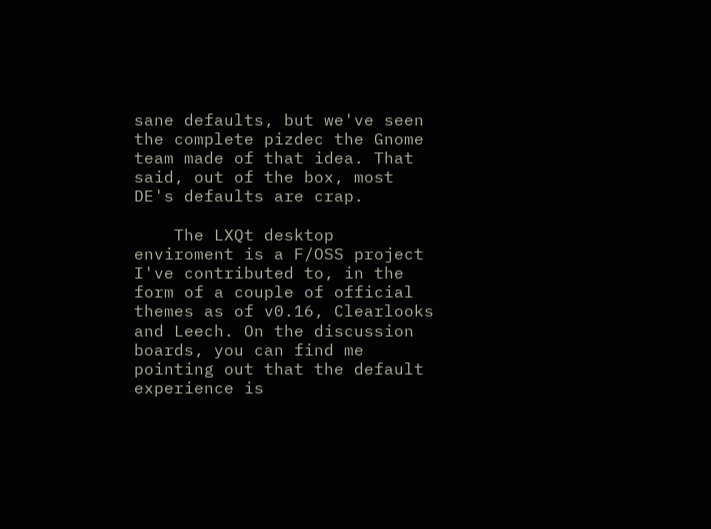sane defaults, but we've seen the complete pizdec the Gnome team made of that idea. That said, out of the box, most DE's defaults are crap.

    The LXQt desktop enviroment is a F/OSS project I've contributed to, in the form of a couple of official themes as of v0.16, Clearlooks and Leech. On the discussion boards, you can find me pointing out that the default experience is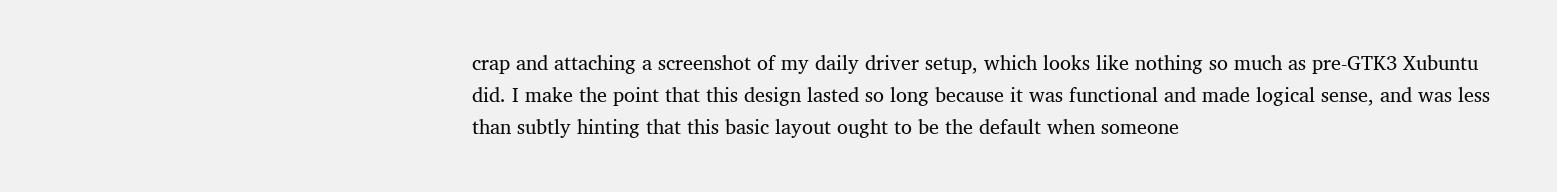crap and attaching a screenshot of my daily driver setup, which looks like nothing so much as pre-GTK3 Xubuntu did. I make the point that this design lasted so long because it was functional and made logical sense, and was less than subtly hinting that this basic layout ought to be the default when someone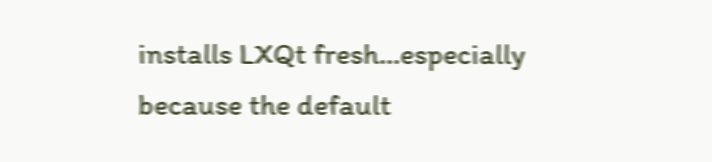installs LXQt fresh...especially because the default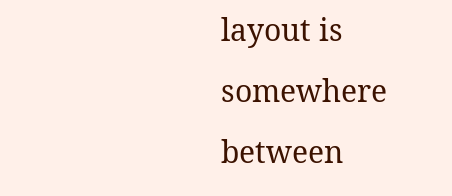layout is somewhere between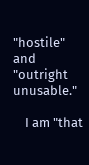"hostile" and "outright unusable."

    I am "that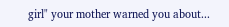girl" your mother warned you about...